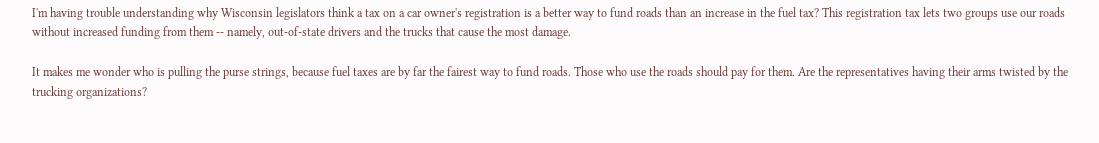I'm having trouble understanding why Wisconsin legislators think a tax on a car owner's registration is a better way to fund roads than an increase in the fuel tax? This registration tax lets two groups use our roads without increased funding from them -- namely, out-of-state drivers and the trucks that cause the most damage.

It makes me wonder who is pulling the purse strings, because fuel taxes are by far the fairest way to fund roads. Those who use the roads should pay for them. Are the representatives having their arms twisted by the trucking organizations?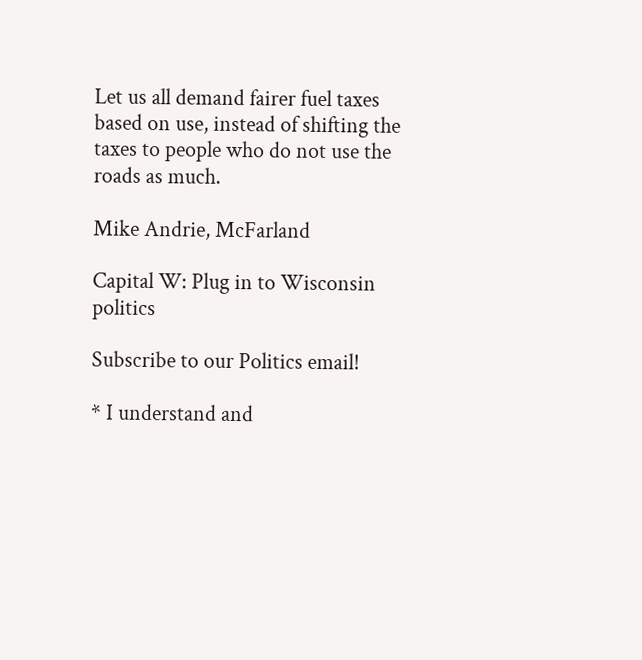Let us all demand fairer fuel taxes based on use, instead of shifting the taxes to people who do not use the roads as much.

Mike Andrie, McFarland

Capital W: Plug in to Wisconsin politics

Subscribe to our Politics email!

* I understand and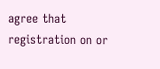agree that registration on or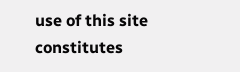use of this site constitutes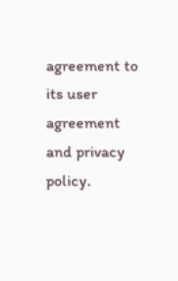agreement to its user agreement and privacy policy.